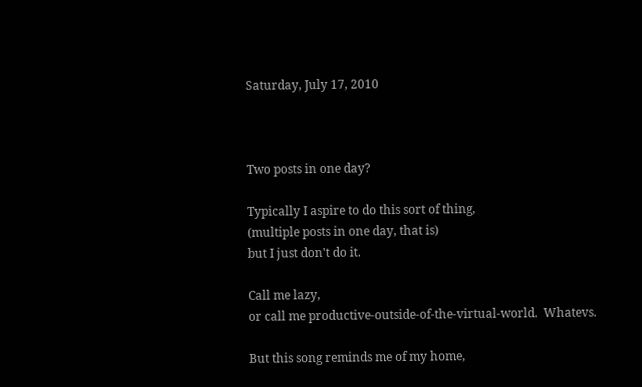Saturday, July 17, 2010



Two posts in one day?

Typically I aspire to do this sort of thing,
(multiple posts in one day, that is)
but I just don't do it.

Call me lazy,
or call me productive-outside-of-the-virtual-world.  Whatevs.

But this song reminds me of my home,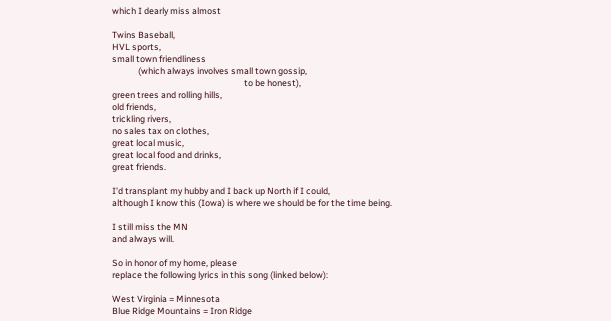which I dearly miss almost

Twins Baseball,
HVL sports,
small town friendliness
             (which always involves small town gossip,
                                                                  to be honest),
green trees and rolling hills,
old friends,
trickling rivers,
no sales tax on clothes,
great local music,
great local food and drinks,
great friends.

I'd transplant my hubby and I back up North if I could,
although I know this (Iowa) is where we should be for the time being.

I still miss the MN
and always will.

So in honor of my home, please
replace the following lyrics in this song (linked below):

West Virginia = Minnesota
Blue Ridge Mountains = Iron Ridge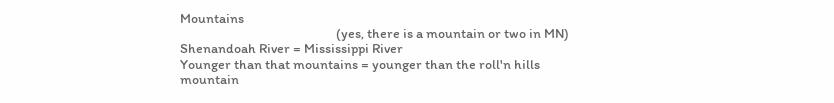Mountains
                                                    (yes, there is a mountain or two in MN)
Shenandoah River = Mississippi River
Younger than that mountains = younger than the roll'n hills
mountain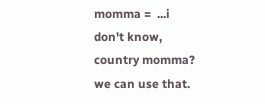momma =  ...i don't know, country momma?  we can use that.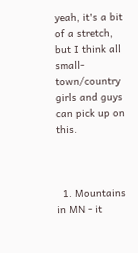yeah, it's a bit of a stretch,
but I think all small-town/country girls and guys can pick up on this.



  1. Mountains in MN - it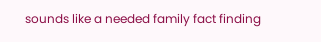sounds like a needed family fact finding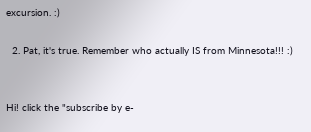excursion. :)

  2. Pat, it's true. Remember who actually IS from Minnesota!!! :)


Hi! click the "subscribe by e-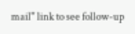mail" link to see follow-up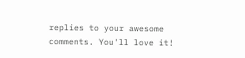replies to your awesome comments. You'll love it!